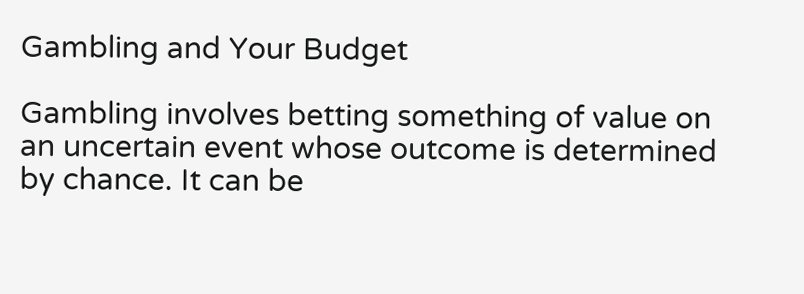Gambling and Your Budget

Gambling involves betting something of value on an uncertain event whose outcome is determined by chance. It can be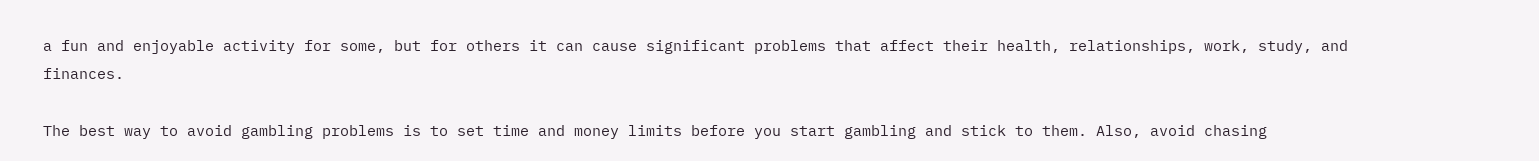a fun and enjoyable activity for some, but for others it can cause significant problems that affect their health, relationships, work, study, and finances.

The best way to avoid gambling problems is to set time and money limits before you start gambling and stick to them. Also, avoid chasing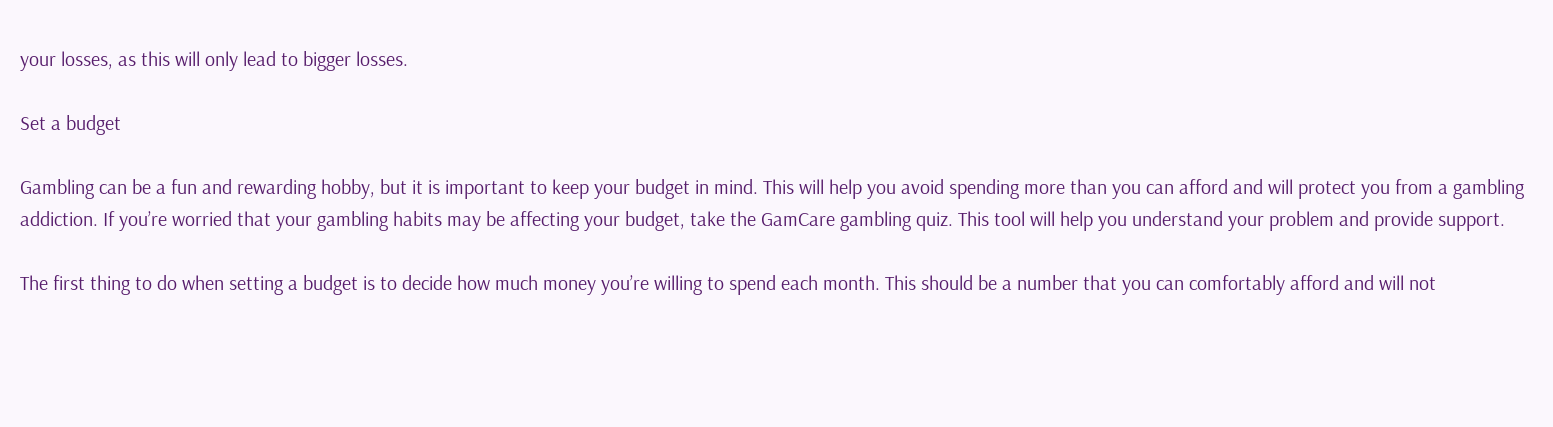your losses, as this will only lead to bigger losses.

Set a budget

Gambling can be a fun and rewarding hobby, but it is important to keep your budget in mind. This will help you avoid spending more than you can afford and will protect you from a gambling addiction. If you’re worried that your gambling habits may be affecting your budget, take the GamCare gambling quiz. This tool will help you understand your problem and provide support.

The first thing to do when setting a budget is to decide how much money you’re willing to spend each month. This should be a number that you can comfortably afford and will not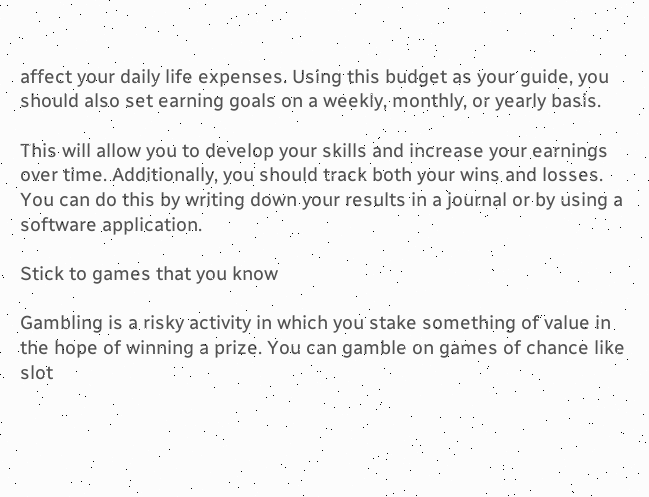affect your daily life expenses. Using this budget as your guide, you should also set earning goals on a weekly, monthly, or yearly basis.

This will allow you to develop your skills and increase your earnings over time. Additionally, you should track both your wins and losses. You can do this by writing down your results in a journal or by using a software application.

Stick to games that you know

Gambling is a risky activity in which you stake something of value in the hope of winning a prize. You can gamble on games of chance like slot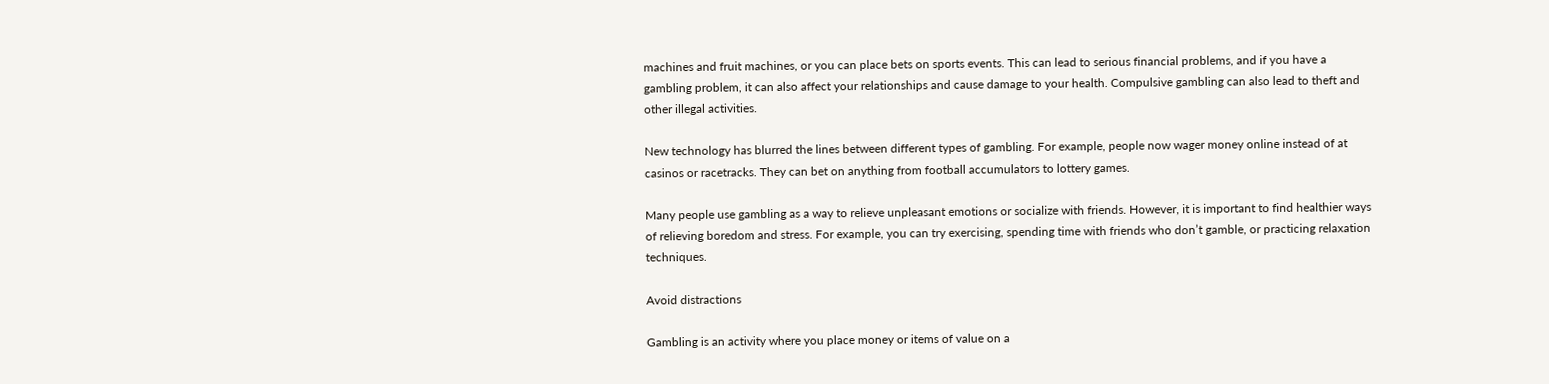machines and fruit machines, or you can place bets on sports events. This can lead to serious financial problems, and if you have a gambling problem, it can also affect your relationships and cause damage to your health. Compulsive gambling can also lead to theft and other illegal activities.

New technology has blurred the lines between different types of gambling. For example, people now wager money online instead of at casinos or racetracks. They can bet on anything from football accumulators to lottery games.

Many people use gambling as a way to relieve unpleasant emotions or socialize with friends. However, it is important to find healthier ways of relieving boredom and stress. For example, you can try exercising, spending time with friends who don’t gamble, or practicing relaxation techniques.

Avoid distractions

Gambling is an activity where you place money or items of value on a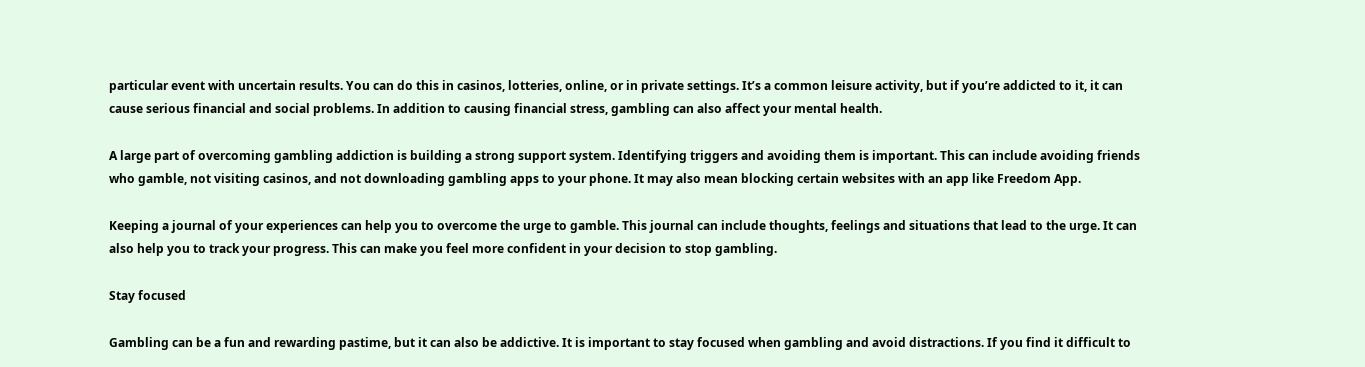particular event with uncertain results. You can do this in casinos, lotteries, online, or in private settings. It’s a common leisure activity, but if you’re addicted to it, it can cause serious financial and social problems. In addition to causing financial stress, gambling can also affect your mental health.

A large part of overcoming gambling addiction is building a strong support system. Identifying triggers and avoiding them is important. This can include avoiding friends who gamble, not visiting casinos, and not downloading gambling apps to your phone. It may also mean blocking certain websites with an app like Freedom App.

Keeping a journal of your experiences can help you to overcome the urge to gamble. This journal can include thoughts, feelings and situations that lead to the urge. It can also help you to track your progress. This can make you feel more confident in your decision to stop gambling.

Stay focused

Gambling can be a fun and rewarding pastime, but it can also be addictive. It is important to stay focused when gambling and avoid distractions. If you find it difficult to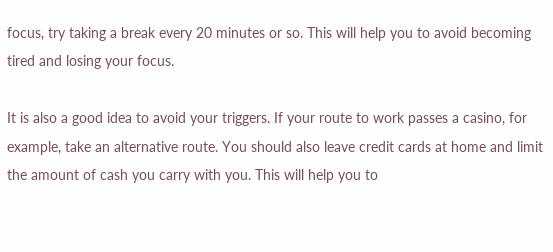focus, try taking a break every 20 minutes or so. This will help you to avoid becoming tired and losing your focus.

It is also a good idea to avoid your triggers. If your route to work passes a casino, for example, take an alternative route. You should also leave credit cards at home and limit the amount of cash you carry with you. This will help you to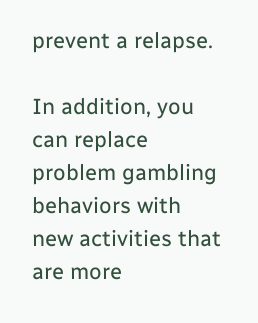prevent a relapse.

In addition, you can replace problem gambling behaviors with new activities that are more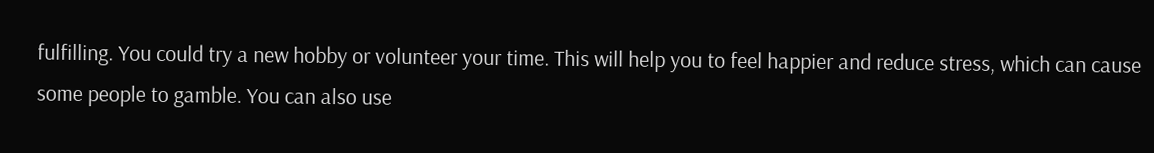fulfilling. You could try a new hobby or volunteer your time. This will help you to feel happier and reduce stress, which can cause some people to gamble. You can also use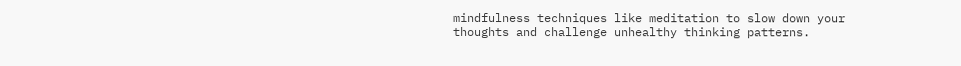mindfulness techniques like meditation to slow down your thoughts and challenge unhealthy thinking patterns.